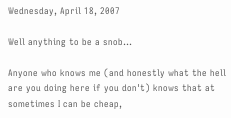Wednesday, April 18, 2007

Well anything to be a snob...

Anyone who knows me (and honestly what the hell are you doing here if you don't) knows that at sometimes I can be cheap,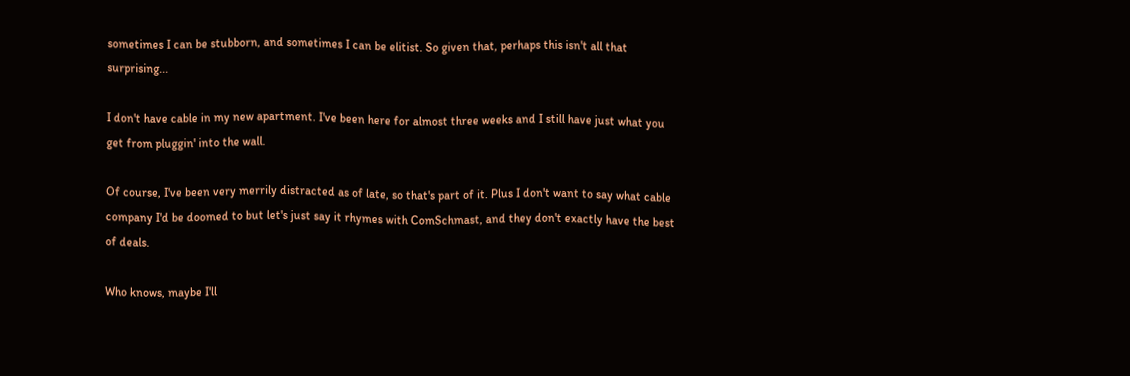sometimes I can be stubborn, and sometimes I can be elitist. So given that, perhaps this isn't all that surprising...

I don't have cable in my new apartment. I've been here for almost three weeks and I still have just what you get from pluggin' into the wall.

Of course, I've been very merrily distracted as of late, so that's part of it. Plus I don't want to say what cable company I'd be doomed to but let's just say it rhymes with ComSchmast, and they don't exactly have the best of deals.

Who knows, maybe I'll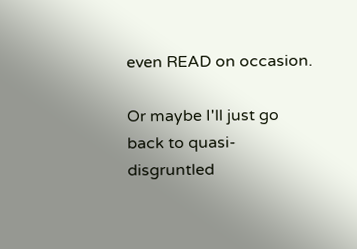even READ on occasion.

Or maybe I'll just go back to quasi-disgruntled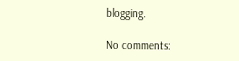blogging.

No comments: